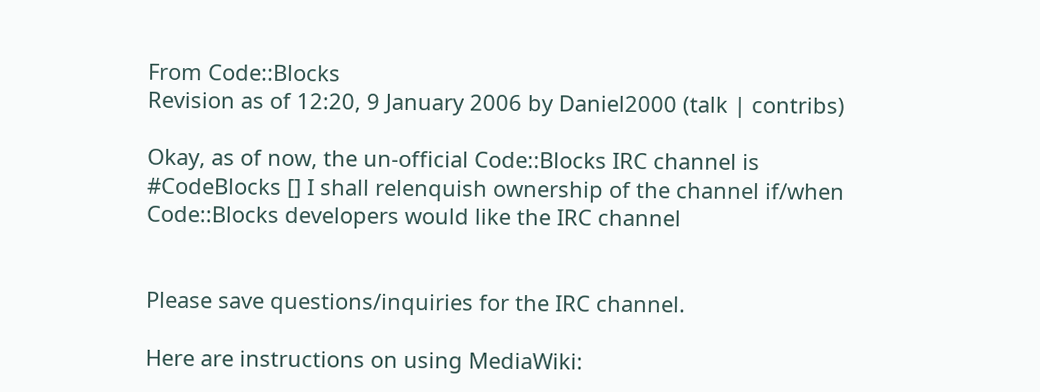From Code::Blocks
Revision as of 12:20, 9 January 2006 by Daniel2000 (talk | contribs)

Okay, as of now, the un-official Code::Blocks IRC channel is #CodeBlocks [] I shall relenquish ownership of the channel if/when Code::Blocks developers would like the IRC channel


Please save questions/inquiries for the IRC channel.

Here are instructions on using MediaWiki: